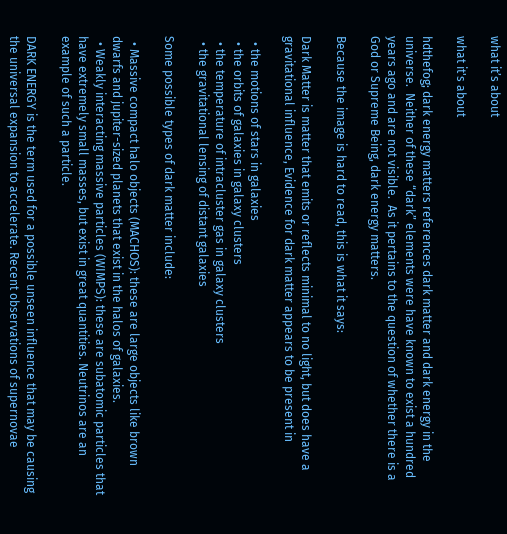what it’s about

what it's about

hdthefog; dark energy matters references dark matter and dark energy in the universe.  Neither of these “dark” elements were have known to exist a hundred years ago and are not visible.  As it pertains to the question of whether there is a God or Supreme Being, dark energy matters.

Because the image is hard to read, this is what it says:

Dark Matter is matter that emits or reflects minimal to no light, but does have a gravitational influence, Evidence for dark matter appears to be present in

  • the motions of stars in galaxies
  • the orbits of galaxies in galaxy clusters
  • the temperature of intracluster gas in galaxy clusters
  • the gravitational lensing of distant galaxies

Some possible types of dark matter include:

  • Massive compact halo objects (MACHOS): these are large objects like brown dwarfs and jupiter-sized planets that exist in the halos of galaxies.
  • Weakly interacting massive particles (WIMPS): these are subatomic particles that have extremely small masses, but exist in great quantities. Neutrinos are an example of such a particle.

DARK ENERGY is the term used for a possible unseen influence that may be causing the universal expansion to accelerate. Recent observations of supernovae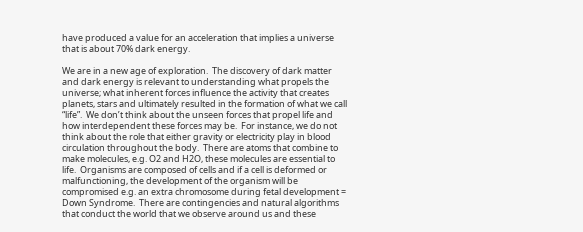have produced a value for an acceleration that implies a universe that is about 70% dark energy.

We are in a new age of exploration.  The discovery of dark matter and dark energy is relevant to understanding what propels the universe; what inherent forces influence the activity that creates planets, stars and ultimately resulted in the formation of what we call “life”.  We don’t think about the unseen forces that propel life and how interdependent these forces may be.  For instance, we do not think about the role that either gravity or electricity play in blood circulation throughout the body.  There are atoms that combine to make molecules, e.g. O2 and H2O, these molecules are essential to life.  Organisms are composed of cells and if a cell is deformed or malfunctioning, the development of the organism will be compromised e.g. an extra chromosome during fetal development = Down Syndrome.  There are contingencies and natural algorithms that conduct the world that we observe around us and these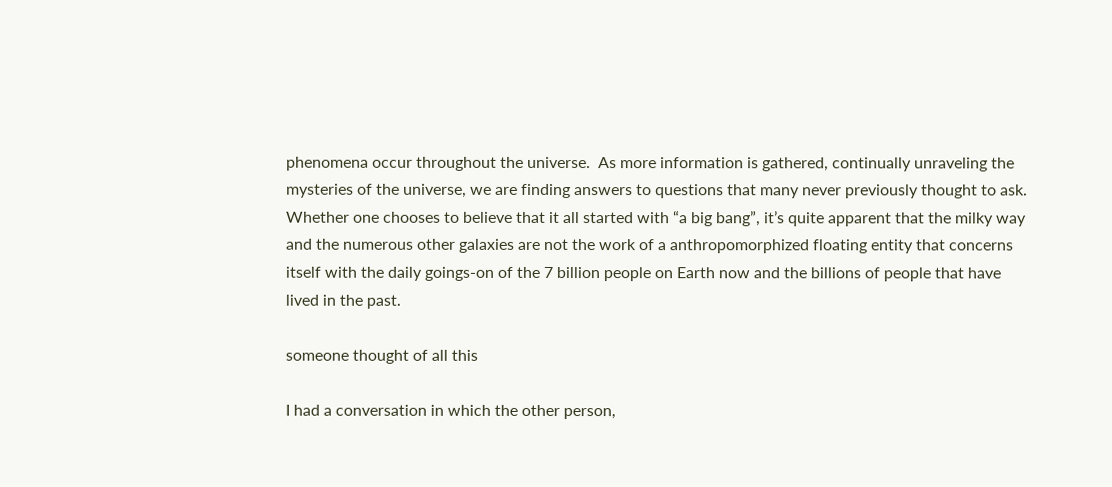phenomena occur throughout the universe.  As more information is gathered, continually unraveling the mysteries of the universe, we are finding answers to questions that many never previously thought to ask. Whether one chooses to believe that it all started with “a big bang”, it’s quite apparent that the milky way and the numerous other galaxies are not the work of a anthropomorphized floating entity that concerns itself with the daily goings-on of the 7 billion people on Earth now and the billions of people that have lived in the past.

someone thought of all this

I had a conversation in which the other person,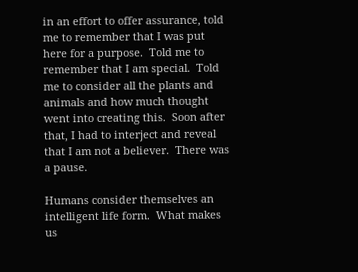in an effort to offer assurance, told me to remember that I was put here for a purpose.  Told me to remember that I am special.  Told me to consider all the plants and animals and how much thought went into creating this.  Soon after that, I had to interject and reveal that I am not a believer.  There was a pause.

Humans consider themselves an intelligent life form.  What makes us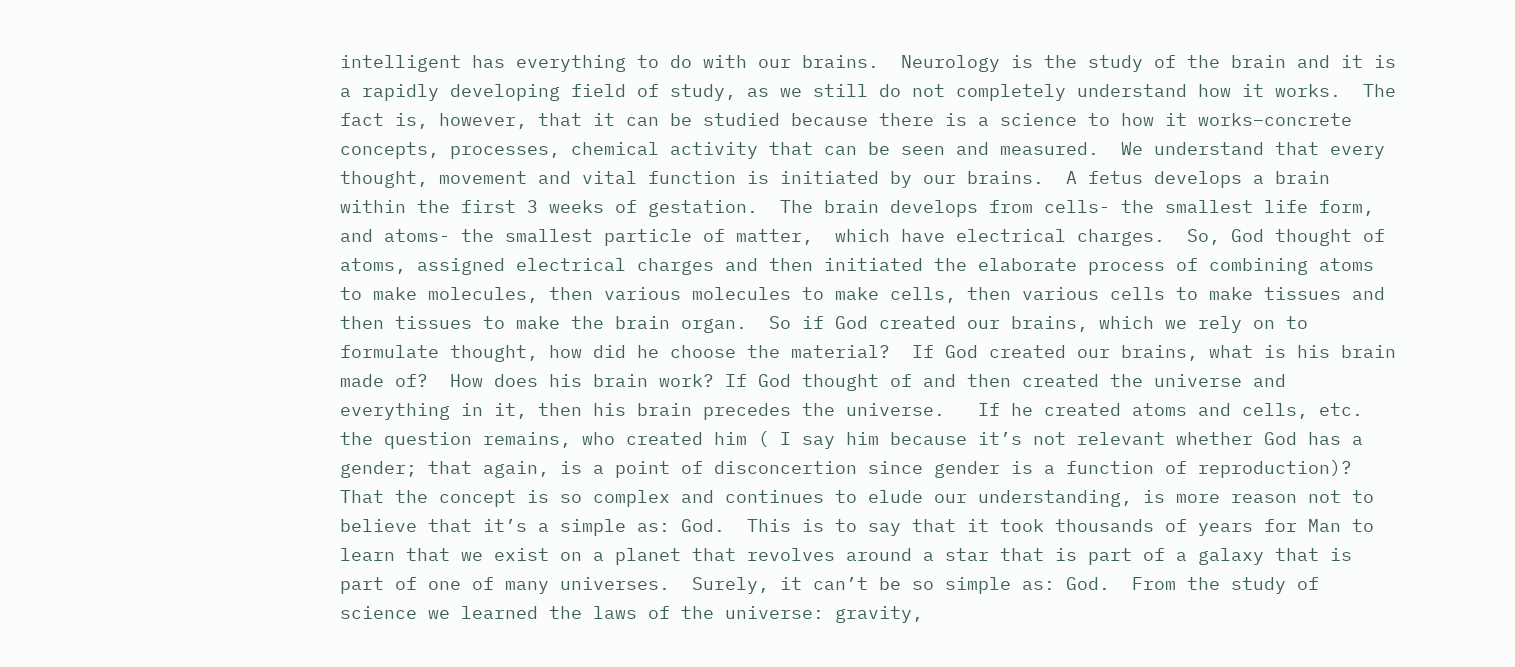intelligent has everything to do with our brains.  Neurology is the study of the brain and it is a rapidly developing field of study, as we still do not completely understand how it works.  The fact is, however, that it can be studied because there is a science to how it works–concrete concepts, processes, chemical activity that can be seen and measured.  We understand that every thought, movement and vital function is initiated by our brains.  A fetus develops a brain within the first 3 weeks of gestation.  The brain develops from cells- the smallest life form, and atoms- the smallest particle of matter,  which have electrical charges.  So, God thought of atoms, assigned electrical charges and then initiated the elaborate process of combining atoms to make molecules, then various molecules to make cells, then various cells to make tissues and then tissues to make the brain organ.  So if God created our brains, which we rely on to formulate thought, how did he choose the material?  If God created our brains, what is his brain made of?  How does his brain work? If God thought of and then created the universe and everything in it, then his brain precedes the universe.   If he created atoms and cells, etc. the question remains, who created him ( I say him because it’s not relevant whether God has a gender; that again, is a point of disconcertion since gender is a function of reproduction)?  That the concept is so complex and continues to elude our understanding, is more reason not to believe that it’s a simple as: God.  This is to say that it took thousands of years for Man to learn that we exist on a planet that revolves around a star that is part of a galaxy that is part of one of many universes.  Surely, it can’t be so simple as: God.  From the study of science we learned the laws of the universe: gravity,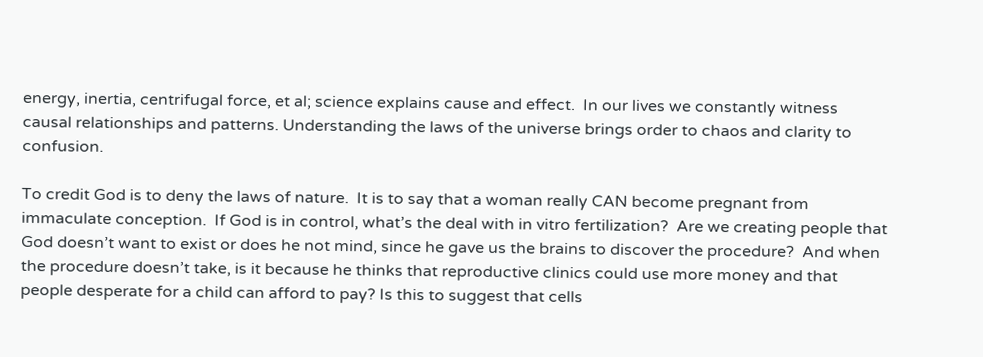energy, inertia, centrifugal force, et al; science explains cause and effect.  In our lives we constantly witness causal relationships and patterns. Understanding the laws of the universe brings order to chaos and clarity to confusion.

To credit God is to deny the laws of nature.  It is to say that a woman really CAN become pregnant from immaculate conception.  If God is in control, what’s the deal with in vitro fertilization?  Are we creating people that God doesn’t want to exist or does he not mind, since he gave us the brains to discover the procedure?  And when the procedure doesn’t take, is it because he thinks that reproductive clinics could use more money and that people desperate for a child can afford to pay? Is this to suggest that cells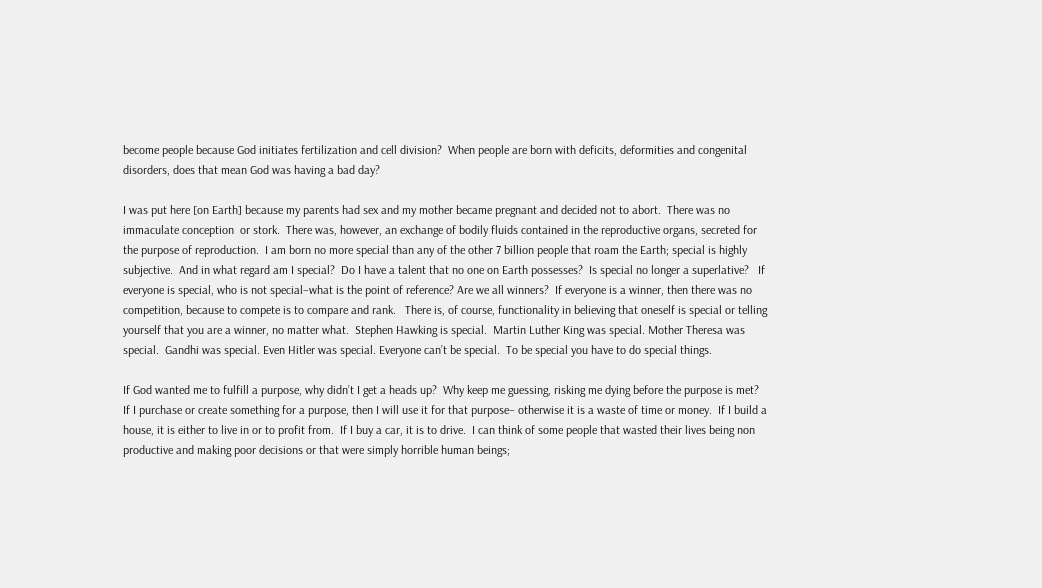become people because God initiates fertilization and cell division?  When people are born with deficits, deformities and congenital disorders, does that mean God was having a bad day?

I was put here [on Earth] because my parents had sex and my mother became pregnant and decided not to abort.  There was no immaculate conception  or stork.  There was, however, an exchange of bodily fluids contained in the reproductive organs, secreted for the purpose of reproduction.  I am born no more special than any of the other 7 billion people that roam the Earth; special is highly subjective.  And in what regard am I special?  Do I have a talent that no one on Earth possesses?  Is special no longer a superlative?   If everyone is special, who is not special–what is the point of reference? Are we all winners?  If everyone is a winner, then there was no competition, because to compete is to compare and rank.   There is, of course, functionality in believing that oneself is special or telling yourself that you are a winner, no matter what.  Stephen Hawking is special.  Martin Luther King was special. Mother Theresa was special.  Gandhi was special. Even Hitler was special. Everyone can’t be special.  To be special you have to do special things.

If God wanted me to fulfill a purpose, why didn’t I get a heads up?  Why keep me guessing, risking me dying before the purpose is met?    If I purchase or create something for a purpose, then I will use it for that purpose– otherwise it is a waste of time or money.  If I build a house, it is either to live in or to profit from.  If I buy a car, it is to drive.  I can think of some people that wasted their lives being non productive and making poor decisions or that were simply horrible human beings;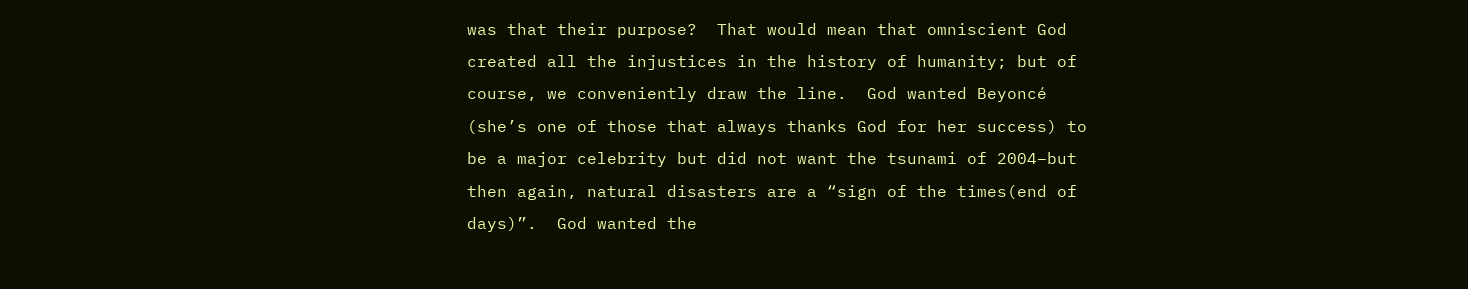was that their purpose?  That would mean that omniscient God created all the injustices in the history of humanity; but of course, we conveniently draw the line.  God wanted Beyoncé  (she’s one of those that always thanks God for her success) to be a major celebrity but did not want the tsunami of 2004–but then again, natural disasters are a “sign of the times(end of days)”.  God wanted the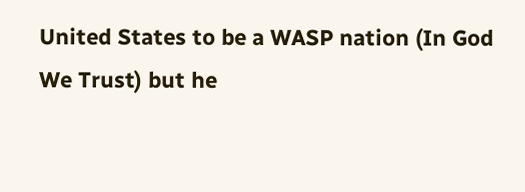United States to be a WASP nation (In God We Trust) but he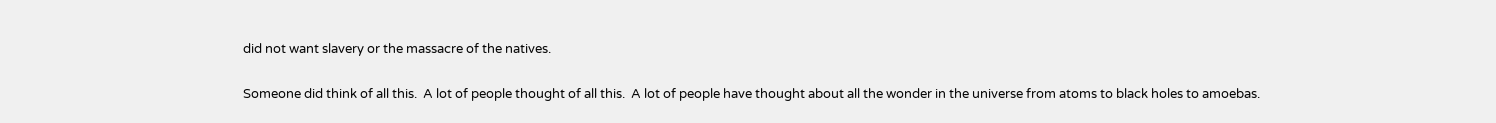did not want slavery or the massacre of the natives.

Someone did think of all this.  A lot of people thought of all this.  A lot of people have thought about all the wonder in the universe from atoms to black holes to amoebas.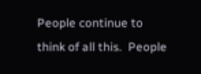People continue to think of all this.  People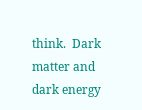think.  Dark matter and dark energy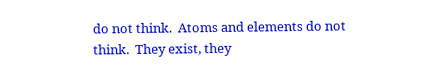do not think.  Atoms and elements do not think.  They exist, they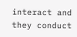interact and they conduct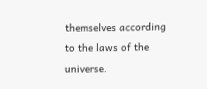themselves according to the laws of the universe.